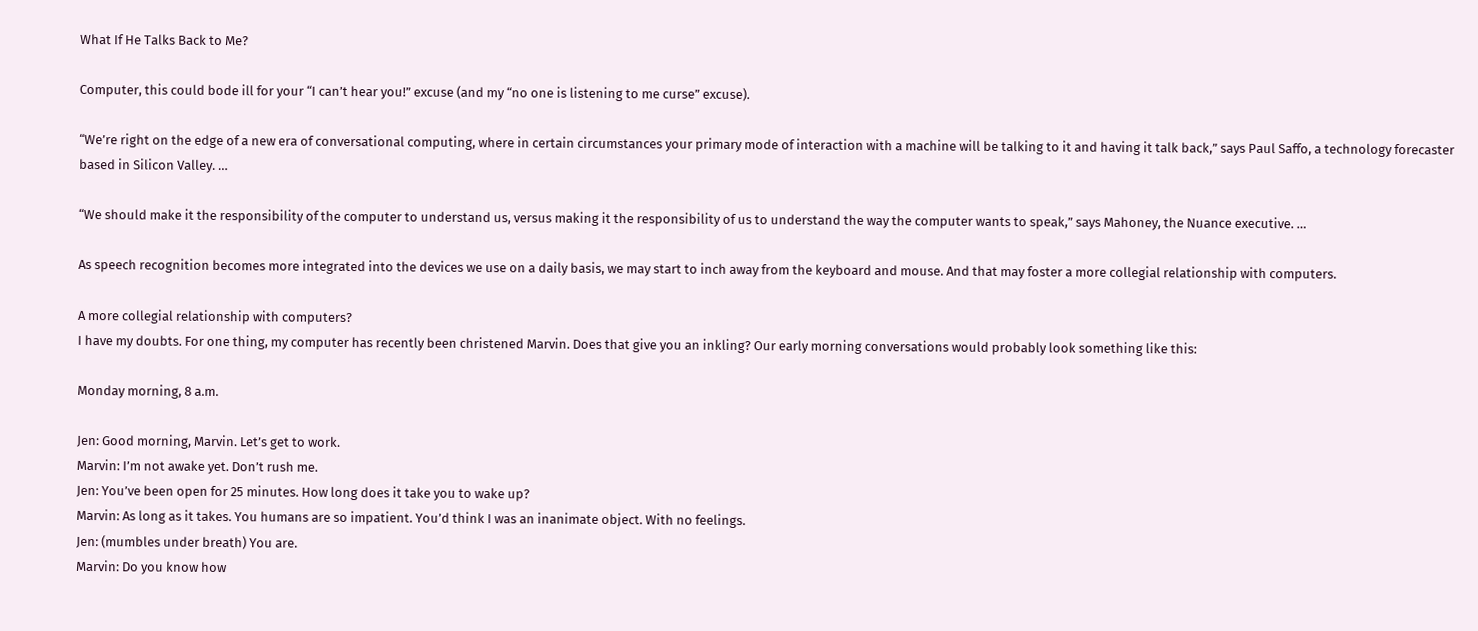What If He Talks Back to Me?

Computer, this could bode ill for your “I can’t hear you!” excuse (and my “no one is listening to me curse” excuse).

“We’re right on the edge of a new era of conversational computing, where in certain circumstances your primary mode of interaction with a machine will be talking to it and having it talk back,” says Paul Saffo, a technology forecaster based in Silicon Valley. …

“We should make it the responsibility of the computer to understand us, versus making it the responsibility of us to understand the way the computer wants to speak,” says Mahoney, the Nuance executive. …

As speech recognition becomes more integrated into the devices we use on a daily basis, we may start to inch away from the keyboard and mouse. And that may foster a more collegial relationship with computers.

A more collegial relationship with computers?
I have my doubts. For one thing, my computer has recently been christened Marvin. Does that give you an inkling? Our early morning conversations would probably look something like this:

Monday morning, 8 a.m.

Jen: Good morning, Marvin. Let’s get to work.
Marvin: I’m not awake yet. Don’t rush me.
Jen: You’ve been open for 25 minutes. How long does it take you to wake up?
Marvin: As long as it takes. You humans are so impatient. You’d think I was an inanimate object. With no feelings.
Jen: (mumbles under breath) You are.
Marvin: Do you know how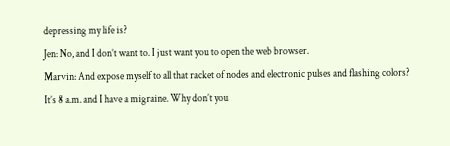depressing my life is?
Jen: No, and I don’t want to. I just want you to open the web browser.
Marvin: And expose myself to all that racket of nodes and electronic pulses and flashing colors? It’s 8 a.m. and I have a migraine. Why don’t you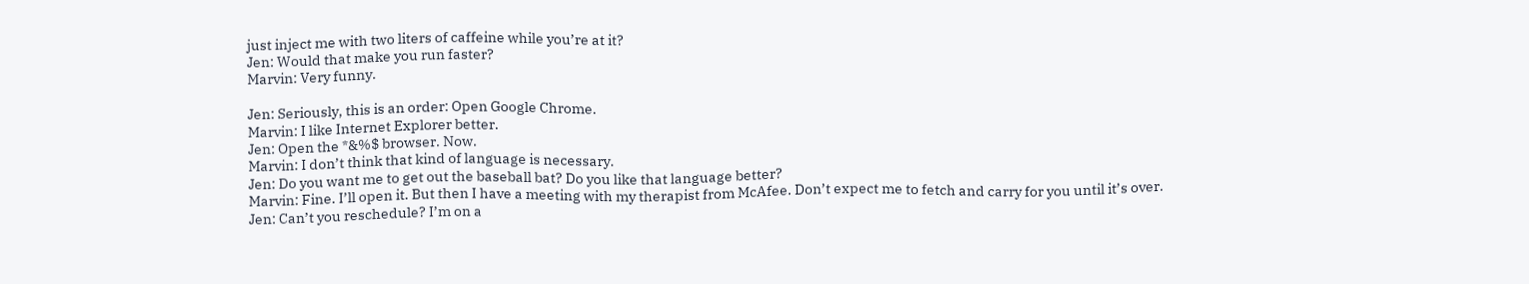just inject me with two liters of caffeine while you’re at it?
Jen: Would that make you run faster?
Marvin: Very funny.

Jen: Seriously, this is an order: Open Google Chrome.
Marvin: I like Internet Explorer better.
Jen: Open the *&%$ browser. Now.
Marvin: I don’t think that kind of language is necessary.
Jen: Do you want me to get out the baseball bat? Do you like that language better?
Marvin: Fine. I’ll open it. But then I have a meeting with my therapist from McAfee. Don’t expect me to fetch and carry for you until it’s over.
Jen: Can’t you reschedule? I’m on a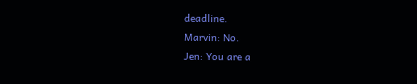deadline.
Marvin: No.
Jen: You are a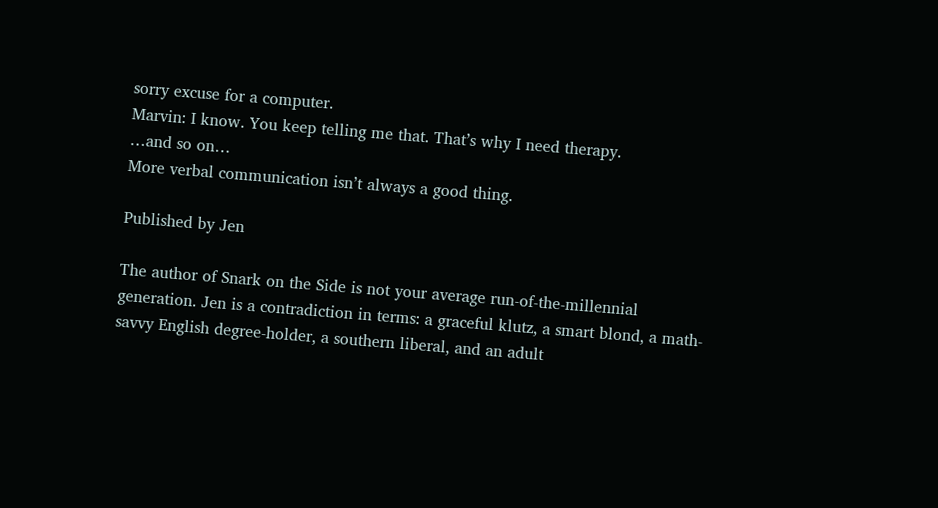sorry excuse for a computer.
Marvin: I know. You keep telling me that. That’s why I need therapy.
…and so on…
More verbal communication isn’t always a good thing.

Published by Jen

The author of Snark on the Side is not your average run-of-the-millennial generation. Jen is a contradiction in terms: a graceful klutz, a smart blond, a math-savvy English degree-holder, a southern liberal, and an adult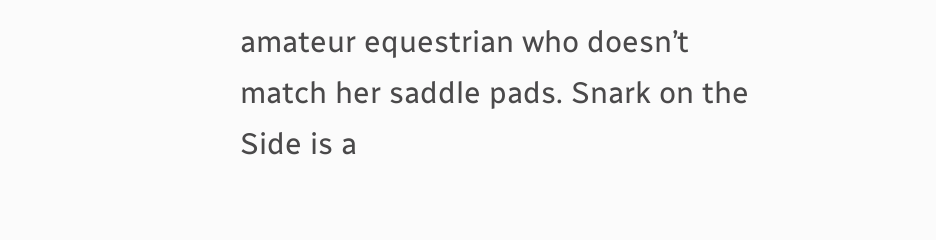amateur equestrian who doesn’t match her saddle pads. Snark on the Side is a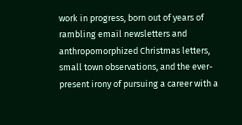work in progress, born out of years of rambling email newsletters and anthropomorphized Christmas letters, small town observations, and the ever-present irony of pursuing a career with a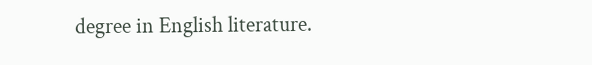degree in English literature.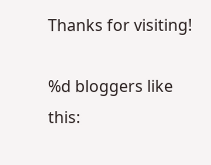Thanks for visiting!

%d bloggers like this: